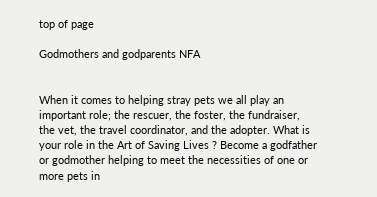top of page

Godmothers and godparents NFA


When it comes to helping stray pets we all play an important role; the rescuer, the foster, the fundraiser, the vet, the travel coordinator, and the adopter. What is your role in the Art of Saving Lives ? Become a godfather or godmother helping to meet the necessities of one or more pets in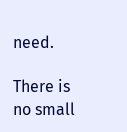need.

There is no small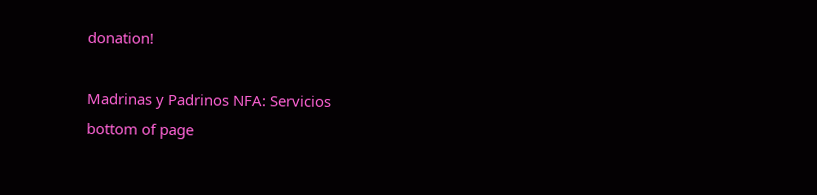donation!

Madrinas y Padrinos NFA: Servicios
bottom of page